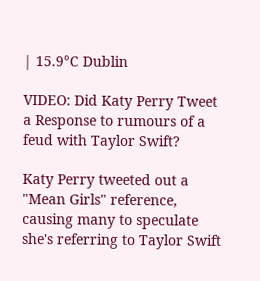| 15.9°C Dublin

VIDEO: Did Katy Perry Tweet a Response to rumours of a feud with Taylor Swift?

Katy Perry tweeted out a "Mean Girls" reference, causing many to speculate she's referring to Taylor Swift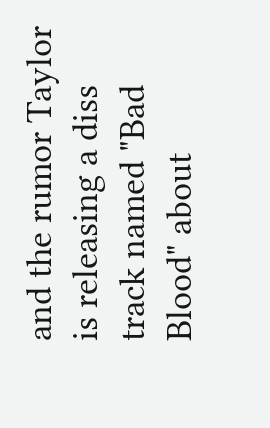and the rumor Taylor is releasing a diss track named "Bad Blood" about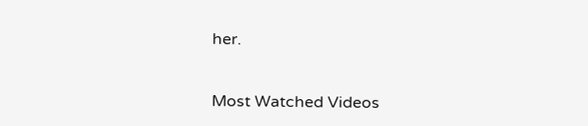her.


Most Watched Videos